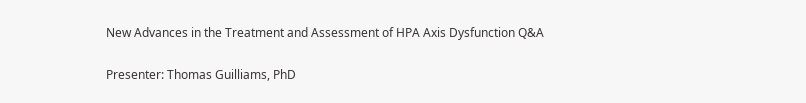New Advances in the Treatment and Assessment of HPA Axis Dysfunction Q&A

Presenter: Thomas Guilliams, PhD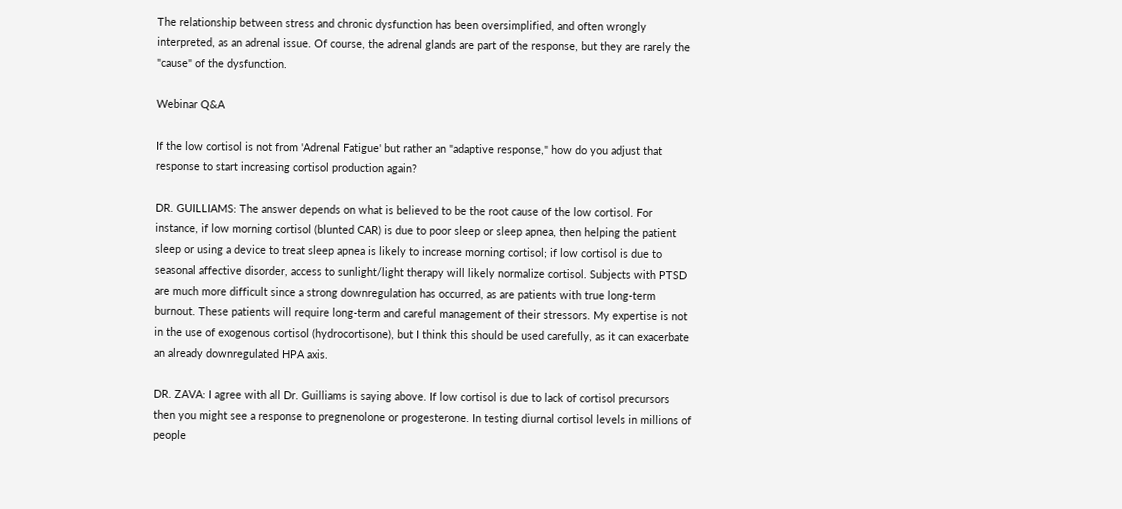The relationship between stress and chronic dysfunction has been oversimplified, and often wrongly interpreted, as an adrenal issue. Of course, the adrenal glands are part of the response, but they are rarely the "cause" of the dysfunction.

Webinar Q&A

If the low cortisol is not from 'Adrenal Fatigue' but rather an "adaptive response," how do you adjust that response to start increasing cortisol production again?

DR. GUILLIAMS: The answer depends on what is believed to be the root cause of the low cortisol. For instance, if low morning cortisol (blunted CAR) is due to poor sleep or sleep apnea, then helping the patient sleep or using a device to treat sleep apnea is likely to increase morning cortisol; if low cortisol is due to seasonal affective disorder, access to sunlight/light therapy will likely normalize cortisol. Subjects with PTSD are much more difficult since a strong downregulation has occurred, as are patients with true long-term burnout. These patients will require long-term and careful management of their stressors. My expertise is not in the use of exogenous cortisol (hydrocortisone), but I think this should be used carefully, as it can exacerbate an already downregulated HPA axis.

DR. ZAVA: I agree with all Dr. Guilliams is saying above. If low cortisol is due to lack of cortisol precursors then you might see a response to pregnenolone or progesterone. In testing diurnal cortisol levels in millions of people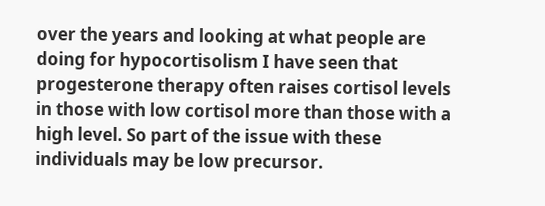over the years and looking at what people are doing for hypocortisolism I have seen that progesterone therapy often raises cortisol levels in those with low cortisol more than those with a high level. So part of the issue with these individuals may be low precursor.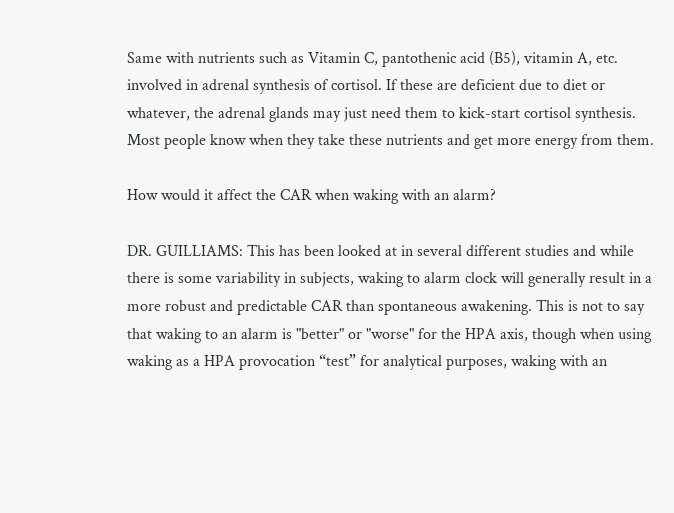Same with nutrients such as Vitamin C, pantothenic acid (B5), vitamin A, etc. involved in adrenal synthesis of cortisol. If these are deficient due to diet or whatever, the adrenal glands may just need them to kick-start cortisol synthesis. Most people know when they take these nutrients and get more energy from them.

How would it affect the CAR when waking with an alarm?

DR. GUILLIAMS: This has been looked at in several different studies and while there is some variability in subjects, waking to alarm clock will generally result in a more robust and predictable CAR than spontaneous awakening. This is not to say that waking to an alarm is "better" or "worse" for the HPA axis, though when using waking as a HPA provocation “test” for analytical purposes, waking with an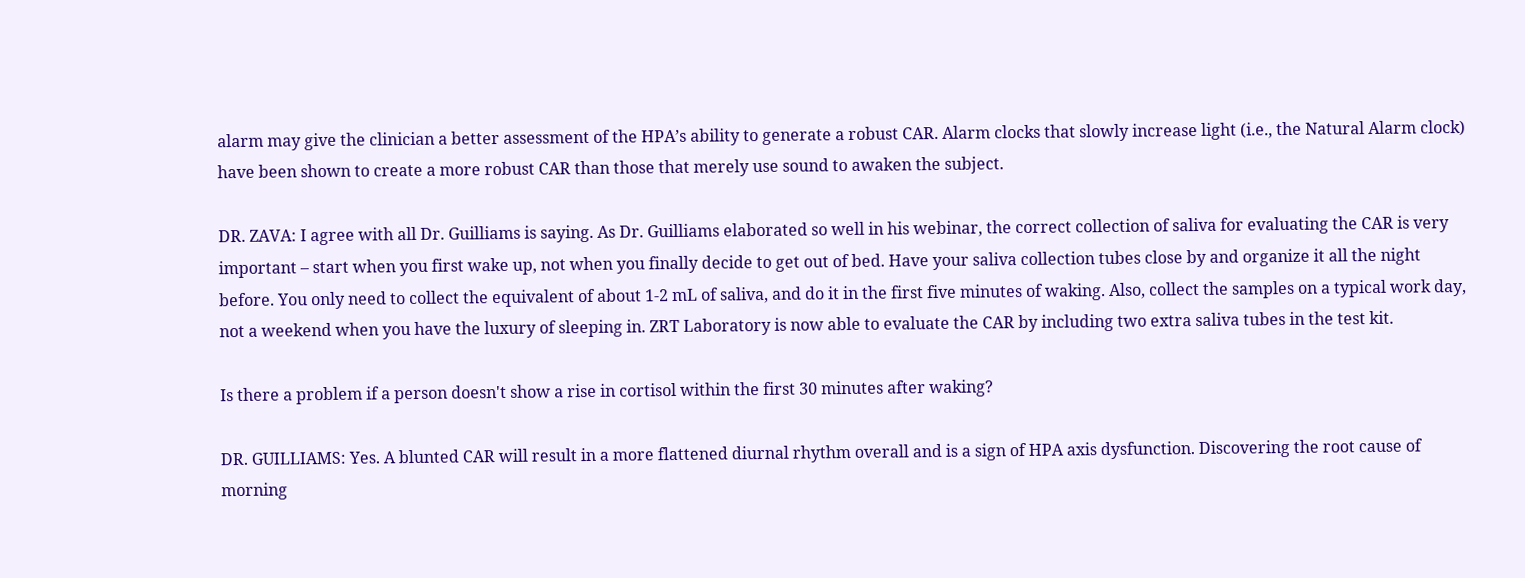alarm may give the clinician a better assessment of the HPA’s ability to generate a robust CAR. Alarm clocks that slowly increase light (i.e., the Natural Alarm clock) have been shown to create a more robust CAR than those that merely use sound to awaken the subject.

DR. ZAVA: I agree with all Dr. Guilliams is saying. As Dr. Guilliams elaborated so well in his webinar, the correct collection of saliva for evaluating the CAR is very important – start when you first wake up, not when you finally decide to get out of bed. Have your saliva collection tubes close by and organize it all the night before. You only need to collect the equivalent of about 1-2 mL of saliva, and do it in the first five minutes of waking. Also, collect the samples on a typical work day, not a weekend when you have the luxury of sleeping in. ZRT Laboratory is now able to evaluate the CAR by including two extra saliva tubes in the test kit.

Is there a problem if a person doesn't show a rise in cortisol within the first 30 minutes after waking?

DR. GUILLIAMS: Yes. A blunted CAR will result in a more flattened diurnal rhythm overall and is a sign of HPA axis dysfunction. Discovering the root cause of morning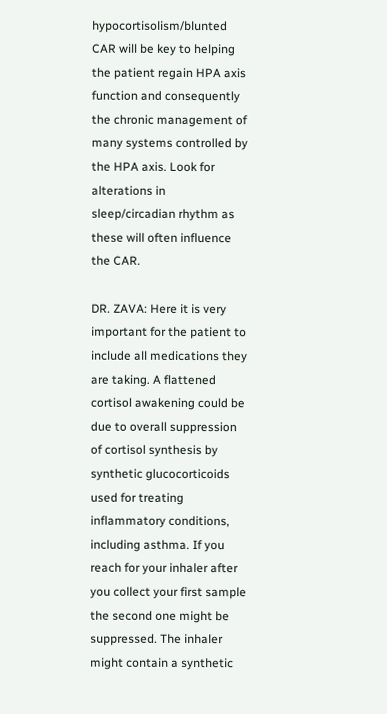hypocortisolism/blunted CAR will be key to helping the patient regain HPA axis function and consequently the chronic management of many systems controlled by the HPA axis. Look for alterations in sleep/circadian rhythm as these will often influence the CAR.

DR. ZAVA: Here it is very important for the patient to include all medications they are taking. A flattened cortisol awakening could be due to overall suppression of cortisol synthesis by synthetic glucocorticoids used for treating inflammatory conditions, including asthma. If you reach for your inhaler after you collect your first sample the second one might be suppressed. The inhaler might contain a synthetic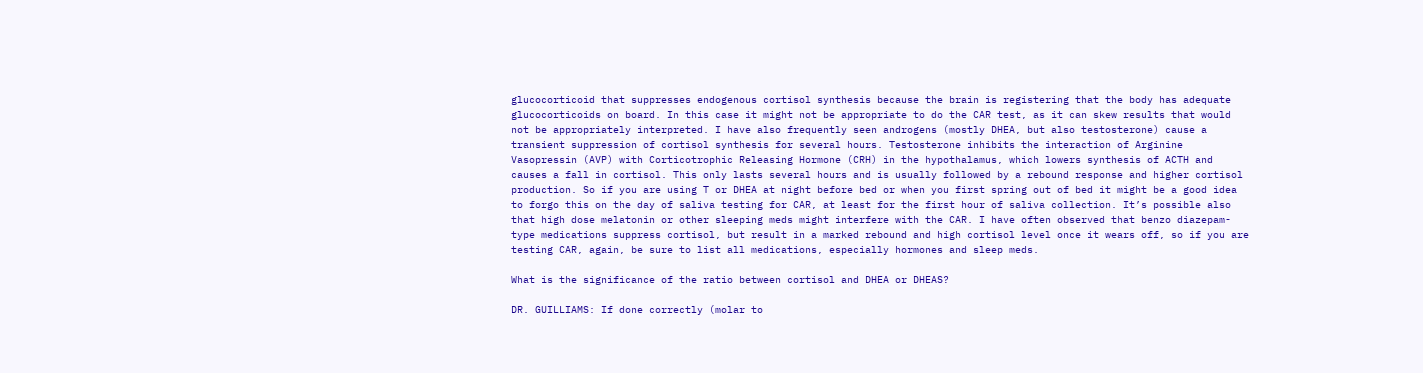glucocorticoid that suppresses endogenous cortisol synthesis because the brain is registering that the body has adequate glucocorticoids on board. In this case it might not be appropriate to do the CAR test, as it can skew results that would not be appropriately interpreted. I have also frequently seen androgens (mostly DHEA, but also testosterone) cause a transient suppression of cortisol synthesis for several hours. Testosterone inhibits the interaction of Arginine Vasopressin (AVP) with Corticotrophic Releasing Hormone (CRH) in the hypothalamus, which lowers synthesis of ACTH and causes a fall in cortisol. This only lasts several hours and is usually followed by a rebound response and higher cortisol production. So if you are using T or DHEA at night before bed or when you first spring out of bed it might be a good idea to forgo this on the day of saliva testing for CAR, at least for the first hour of saliva collection. It’s possible also that high dose melatonin or other sleeping meds might interfere with the CAR. I have often observed that benzo diazepam-type medications suppress cortisol, but result in a marked rebound and high cortisol level once it wears off, so if you are testing CAR, again, be sure to list all medications, especially hormones and sleep meds.

What is the significance of the ratio between cortisol and DHEA or DHEAS?

DR. GUILLIAMS: If done correctly (molar to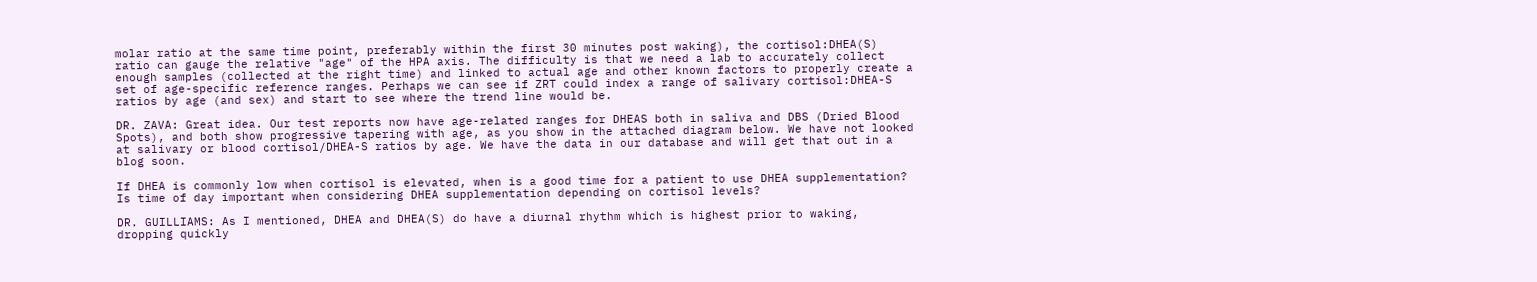molar ratio at the same time point, preferably within the first 30 minutes post waking), the cortisol:DHEA(S) ratio can gauge the relative "age" of the HPA axis. The difficulty is that we need a lab to accurately collect enough samples (collected at the right time) and linked to actual age and other known factors to properly create a set of age-specific reference ranges. Perhaps we can see if ZRT could index a range of salivary cortisol:DHEA-S ratios by age (and sex) and start to see where the trend line would be.

DR. ZAVA: Great idea. Our test reports now have age-related ranges for DHEAS both in saliva and DBS (Dried Blood Spots), and both show progressive tapering with age, as you show in the attached diagram below. We have not looked at salivary or blood cortisol/DHEA-S ratios by age. We have the data in our database and will get that out in a blog soon.

If DHEA is commonly low when cortisol is elevated, when is a good time for a patient to use DHEA supplementation? Is time of day important when considering DHEA supplementation depending on cortisol levels?

DR. GUILLIAMS: As I mentioned, DHEA and DHEA(S) do have a diurnal rhythm which is highest prior to waking, dropping quickly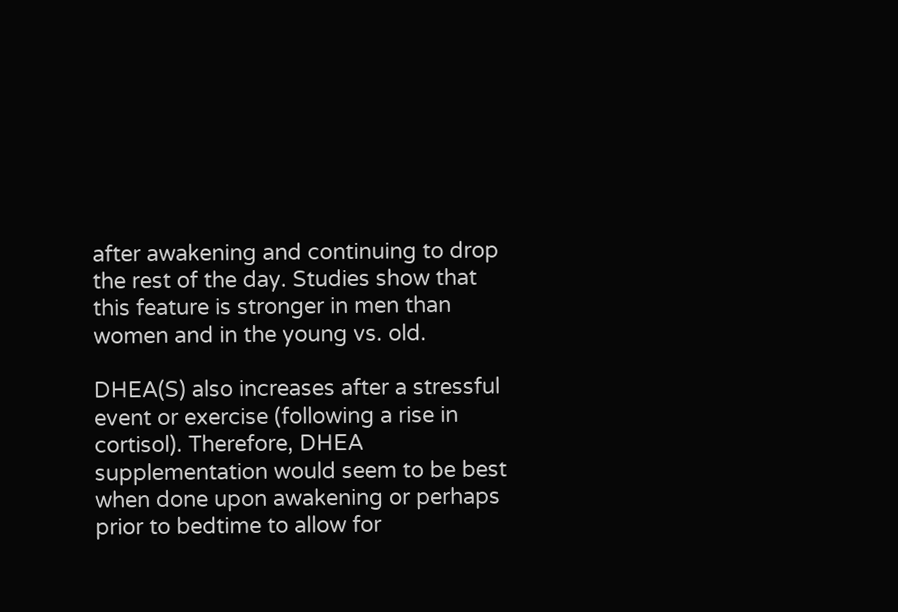after awakening and continuing to drop the rest of the day. Studies show that this feature is stronger in men than women and in the young vs. old.

DHEA(S) also increases after a stressful event or exercise (following a rise in cortisol). Therefore, DHEA supplementation would seem to be best when done upon awakening or perhaps prior to bedtime to allow for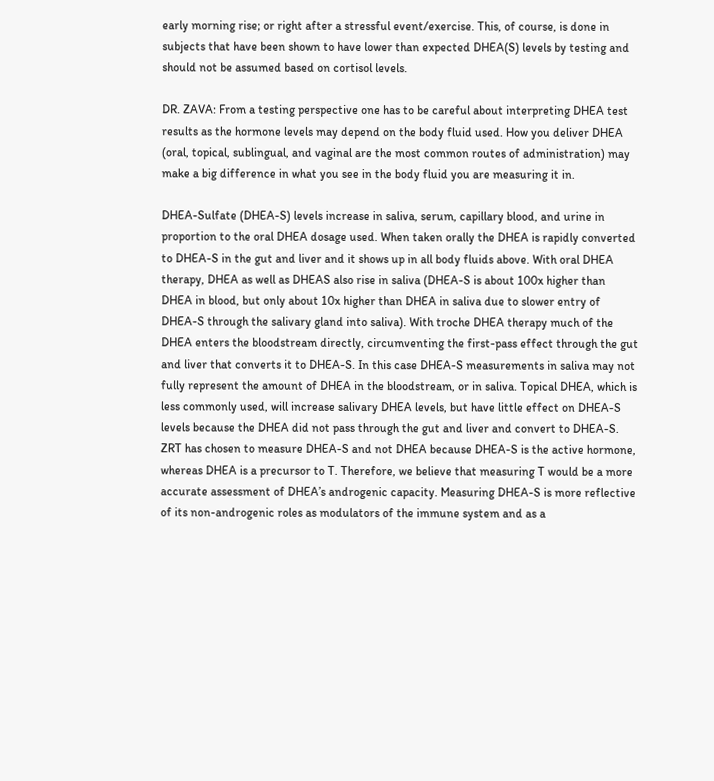early morning rise; or right after a stressful event/exercise. This, of course, is done in subjects that have been shown to have lower than expected DHEA(S) levels by testing and should not be assumed based on cortisol levels.

DR. ZAVA: From a testing perspective one has to be careful about interpreting DHEA test results as the hormone levels may depend on the body fluid used. How you deliver DHEA (oral, topical, sublingual, and vaginal are the most common routes of administration) may make a big difference in what you see in the body fluid you are measuring it in.

DHEA-Sulfate (DHEA-S) levels increase in saliva, serum, capillary blood, and urine in proportion to the oral DHEA dosage used. When taken orally the DHEA is rapidly converted to DHEA-S in the gut and liver and it shows up in all body fluids above. With oral DHEA therapy, DHEA as well as DHEAS also rise in saliva (DHEA-S is about 100x higher than DHEA in blood, but only about 10x higher than DHEA in saliva due to slower entry of DHEA-S through the salivary gland into saliva). With troche DHEA therapy much of the DHEA enters the bloodstream directly, circumventing the first-pass effect through the gut and liver that converts it to DHEA-S. In this case DHEA-S measurements in saliva may not fully represent the amount of DHEA in the bloodstream, or in saliva. Topical DHEA, which is less commonly used, will increase salivary DHEA levels, but have little effect on DHEA-S levels because the DHEA did not pass through the gut and liver and convert to DHEA-S. ZRT has chosen to measure DHEA-S and not DHEA because DHEA-S is the active hormone, whereas DHEA is a precursor to T. Therefore, we believe that measuring T would be a more accurate assessment of DHEA’s androgenic capacity. Measuring DHEA-S is more reflective of its non-androgenic roles as modulators of the immune system and as a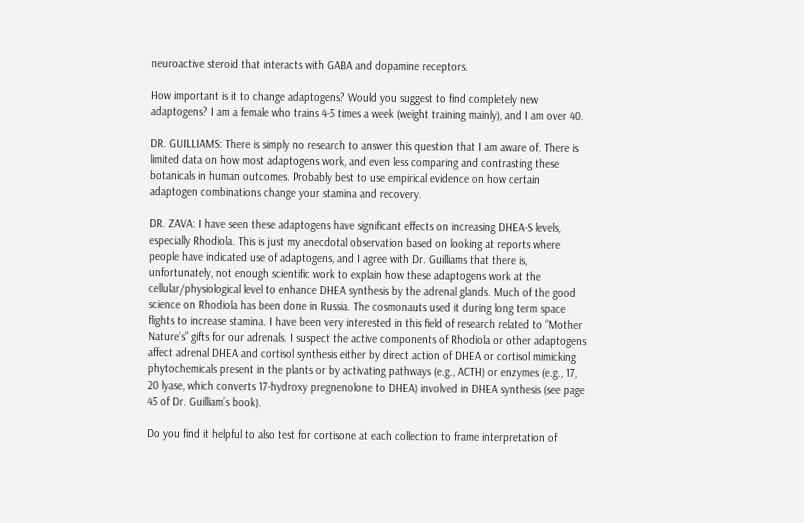neuroactive steroid that interacts with GABA and dopamine receptors.

How important is it to change adaptogens? Would you suggest to find completely new adaptogens? I am a female who trains 4-5 times a week (weight training mainly), and I am over 40.

DR. GUILLIAMS: There is simply no research to answer this question that I am aware of. There is limited data on how most adaptogens work, and even less comparing and contrasting these botanicals in human outcomes. Probably best to use empirical evidence on how certain adaptogen combinations change your stamina and recovery.

DR. ZAVA: I have seen these adaptogens have significant effects on increasing DHEA-S levels, especially Rhodiola. This is just my anecdotal observation based on looking at reports where people have indicated use of adaptogens, and I agree with Dr. Guilliams that there is, unfortunately, not enough scientific work to explain how these adaptogens work at the cellular/physiological level to enhance DHEA synthesis by the adrenal glands. Much of the good science on Rhodiola has been done in Russia. The cosmonauts used it during long term space flights to increase stamina. I have been very interested in this field of research related to “Mother Nature’s” gifts for our adrenals. I suspect the active components of Rhodiola or other adaptogens affect adrenal DHEA and cortisol synthesis either by direct action of DHEA or cortisol mimicking phytochemicals present in the plants or by activating pathways (e.g., ACTH) or enzymes (e.g., 17, 20 lyase, which converts 17-hydroxy pregnenolone to DHEA) involved in DHEA synthesis (see page 45 of Dr. Guilliam’s book).

Do you find it helpful to also test for cortisone at each collection to frame interpretation of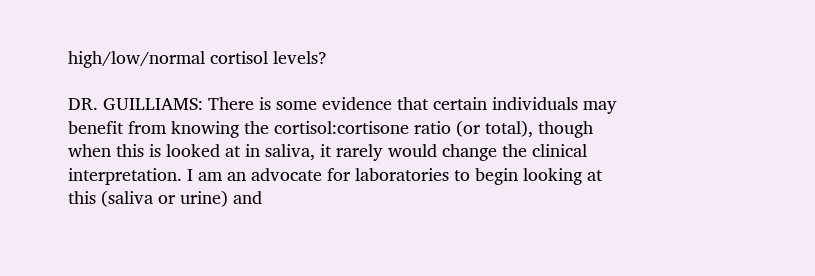high/low/normal cortisol levels?

DR. GUILLIAMS: There is some evidence that certain individuals may benefit from knowing the cortisol:cortisone ratio (or total), though when this is looked at in saliva, it rarely would change the clinical interpretation. I am an advocate for laboratories to begin looking at this (saliva or urine) and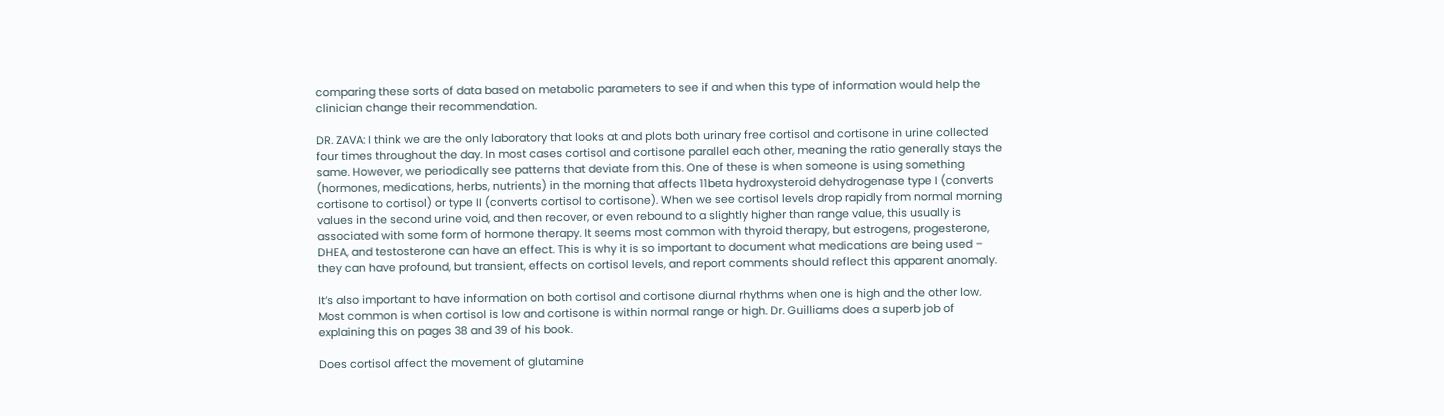comparing these sorts of data based on metabolic parameters to see if and when this type of information would help the clinician change their recommendation.

DR. ZAVA: I think we are the only laboratory that looks at and plots both urinary free cortisol and cortisone in urine collected four times throughout the day. In most cases cortisol and cortisone parallel each other, meaning the ratio generally stays the same. However, we periodically see patterns that deviate from this. One of these is when someone is using something (hormones, medications, herbs, nutrients) in the morning that affects 11beta hydroxysteroid dehydrogenase type I (converts cortisone to cortisol) or type II (converts cortisol to cortisone). When we see cortisol levels drop rapidly from normal morning values in the second urine void, and then recover, or even rebound to a slightly higher than range value, this usually is associated with some form of hormone therapy. It seems most common with thyroid therapy, but estrogens, progesterone, DHEA, and testosterone can have an effect. This is why it is so important to document what medications are being used – they can have profound, but transient, effects on cortisol levels, and report comments should reflect this apparent anomaly.

It’s also important to have information on both cortisol and cortisone diurnal rhythms when one is high and the other low. Most common is when cortisol is low and cortisone is within normal range or high. Dr. Guilliams does a superb job of explaining this on pages 38 and 39 of his book.

Does cortisol affect the movement of glutamine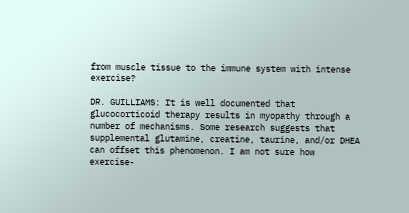from muscle tissue to the immune system with intense exercise?

DR. GUILLIAMS: It is well documented that glucocorticoid therapy results in myopathy through a number of mechanisms. Some research suggests that supplemental glutamine, creatine, taurine, and/or DHEA can offset this phenomenon. I am not sure how exercise-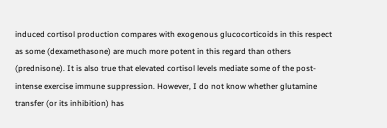induced cortisol production compares with exogenous glucocorticoids in this respect as some (dexamethasone) are much more potent in this regard than others (prednisone). It is also true that elevated cortisol levels mediate some of the post-intense exercise immune suppression. However, I do not know whether glutamine transfer (or its inhibition) has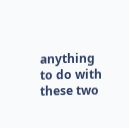anything to do with these two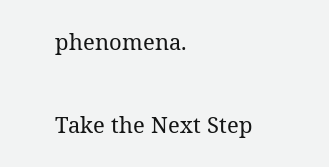phenomena.

Take the Next Step